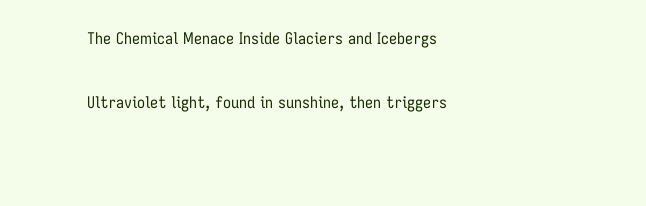The Chemical Menace Inside Glaciers and Icebergs

Ultraviolet light, found in sunshine, then triggers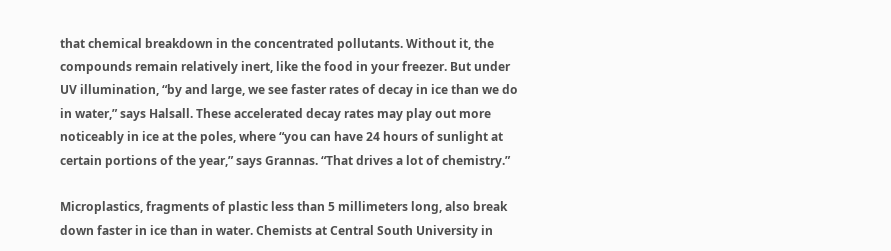that chemical breakdown in the concentrated pollutants. Without it, the compounds remain relatively inert, like the food in your freezer. But under UV illumination, “by and large, we see faster rates of decay in ice than we do in water,” says Halsall. These accelerated decay rates may play out more noticeably in ice at the poles, where “you can have 24 hours of sunlight at certain portions of the year,” says Grannas. “That drives a lot of chemistry.”

Microplastics, fragments of plastic less than 5 millimeters long, also break down faster in ice than in water. Chemists at Central South University in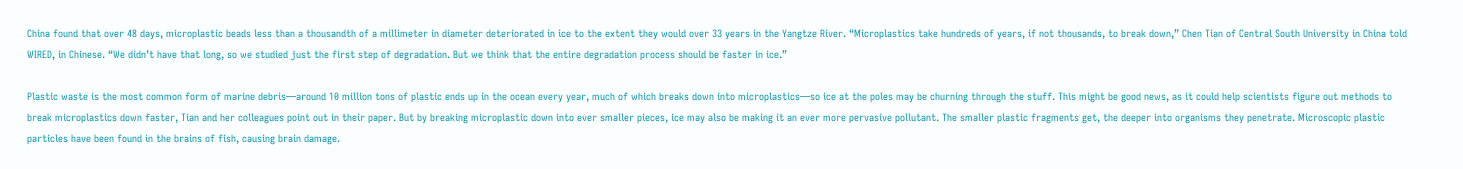China found that over 48 days, microplastic beads less than a thousandth of a millimeter in diameter deteriorated in ice to the extent they would over 33 years in the Yangtze River. “Microplastics take hundreds of years, if not thousands, to break down,” Chen Tian of Central South University in China told WIRED, in Chinese. “We didn’t have that long, so we studied just the first step of degradation. But we think that the entire degradation process should be faster in ice.”

Plastic waste is the most common form of marine debris—around 10 million tons of plastic ends up in the ocean every year, much of which breaks down into microplastics—so ice at the poles may be churning through the stuff. This might be good news, as it could help scientists figure out methods to break microplastics down faster, Tian and her colleagues point out in their paper. But by breaking microplastic down into ever smaller pieces, ice may also be making it an ever more pervasive pollutant. The smaller plastic fragments get, the deeper into organisms they penetrate. Microscopic plastic particles have been found in the brains of fish, causing brain damage.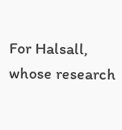For Halsall, whose research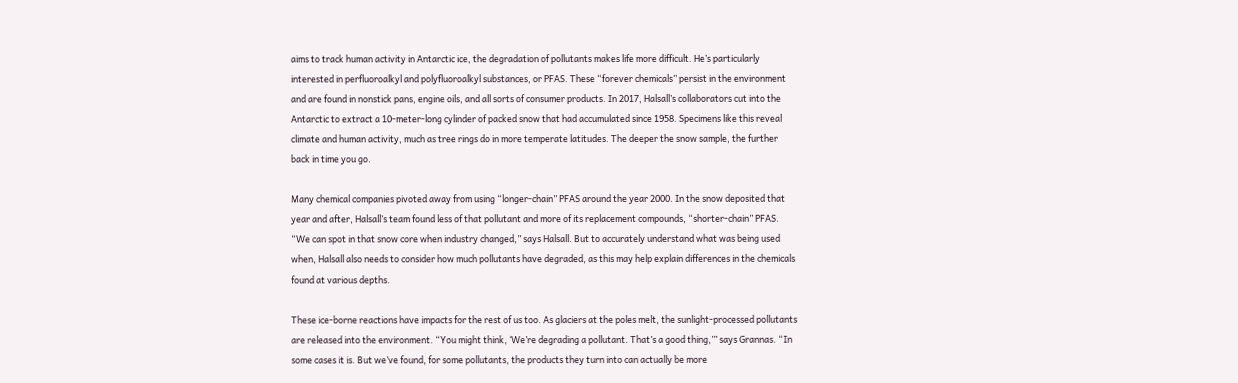aims to track human activity in Antarctic ice, the degradation of pollutants makes life more difficult. He’s particularly interested in perfluoroalkyl and polyfluoroalkyl substances, or PFAS. These “forever chemicals” persist in the environment and are found in nonstick pans, engine oils, and all sorts of consumer products. In 2017, Halsall’s collaborators cut into the Antarctic to extract a 10-meter-long cylinder of packed snow that had accumulated since 1958. Specimens like this reveal climate and human activity, much as tree rings do in more temperate latitudes. The deeper the snow sample, the further back in time you go.

Many chemical companies pivoted away from using “longer-chain” PFAS around the year 2000. In the snow deposited that year and after, Halsall’s team found less of that pollutant and more of its replacement compounds, “shorter-chain” PFAS. “We can spot in that snow core when industry changed,” says Halsall. But to accurately understand what was being used when, Halsall also needs to consider how much pollutants have degraded, as this may help explain differences in the chemicals found at various depths.

These ice-borne reactions have impacts for the rest of us too. As glaciers at the poles melt, the sunlight-processed pollutants are released into the environment. “You might think, ‘We’re degrading a pollutant. That’s a good thing,’” says Grannas. “In some cases it is. But we’ve found, for some pollutants, the products they turn into can actually be more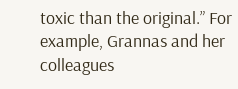toxic than the original.” For example, Grannas and her colleagues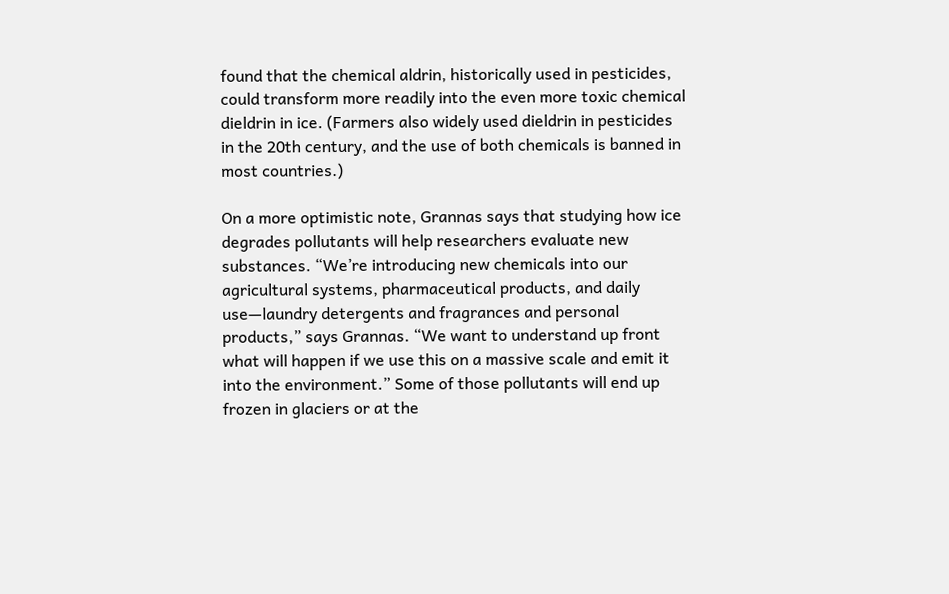found that the chemical aldrin, historically used in pesticides, could transform more readily into the even more toxic chemical dieldrin in ice. (Farmers also widely used dieldrin in pesticides in the 20th century, and the use of both chemicals is banned in most countries.)

On a more optimistic note, Grannas says that studying how ice degrades pollutants will help researchers evaluate new substances. “We’re introducing new chemicals into our agricultural systems, pharmaceutical products, and daily use—laundry detergents and fragrances and personal products,” says Grannas. “We want to understand up front what will happen if we use this on a massive scale and emit it into the environment.” Some of those pollutants will end up frozen in glaciers or at the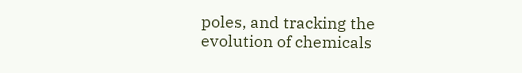poles, and tracking the evolution of chemicals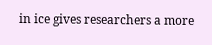in ice gives researchers a more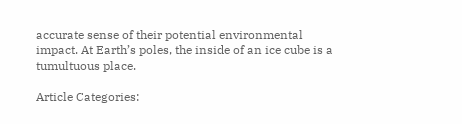accurate sense of their potential environmental impact. At Earth’s poles, the inside of an ice cube is a tumultuous place.

Article Categories: